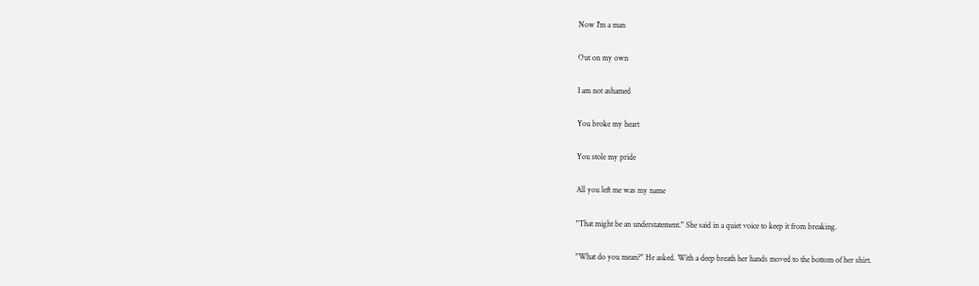Now I'm a man

Out on my own

I am not ashamed

You broke my heart

You stole my pride

All you left me was my name

"That might be an understatement." She said in a quiet voice to keep it from breaking.

"What do you mean?" He asked. With a deep breath her hands moved to the bottom of her shirt.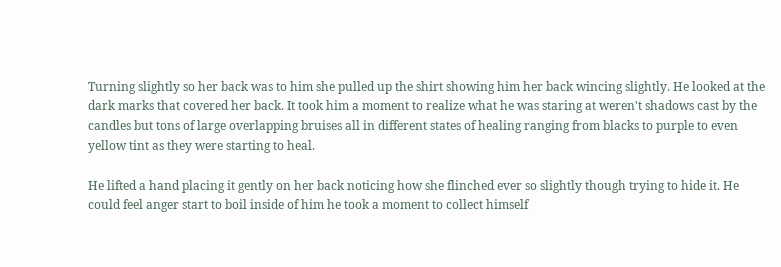Turning slightly so her back was to him she pulled up the shirt showing him her back wincing slightly. He looked at the dark marks that covered her back. It took him a moment to realize what he was staring at weren't shadows cast by the candles but tons of large overlapping bruises all in different states of healing ranging from blacks to purple to even yellow tint as they were starting to heal.

He lifted a hand placing it gently on her back noticing how she flinched ever so slightly though trying to hide it. He could feel anger start to boil inside of him he took a moment to collect himself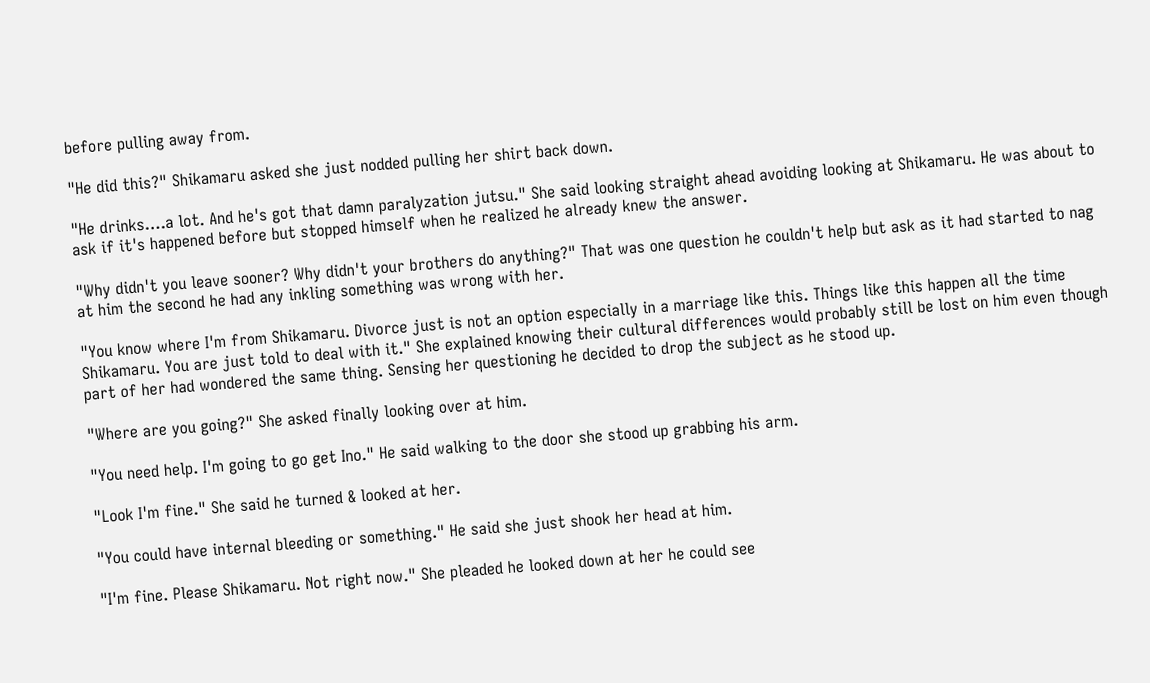before pulling away from.

"He did this?" Shikamaru asked she just nodded pulling her shirt back down.

"He drinks….a lot. And he's got that damn paralyzation jutsu." She said looking straight ahead avoiding looking at Shikamaru. He was about to ask if it's happened before but stopped himself when he realized he already knew the answer.

"Why didn't you leave sooner? Why didn't your brothers do anything?" That was one question he couldn't help but ask as it had started to nag at him the second he had any inkling something was wrong with her.

"You know where I'm from Shikamaru. Divorce just is not an option especially in a marriage like this. Things like this happen all the time Shikamaru. You are just told to deal with it." She explained knowing their cultural differences would probably still be lost on him even though part of her had wondered the same thing. Sensing her questioning he decided to drop the subject as he stood up.

"Where are you going?" She asked finally looking over at him.

"You need help. I'm going to go get Ino." He said walking to the door she stood up grabbing his arm.

"Look I'm fine." She said he turned & looked at her.

"You could have internal bleeding or something." He said she just shook her head at him.

"I'm fine. Please Shikamaru. Not right now." She pleaded he looked down at her he could see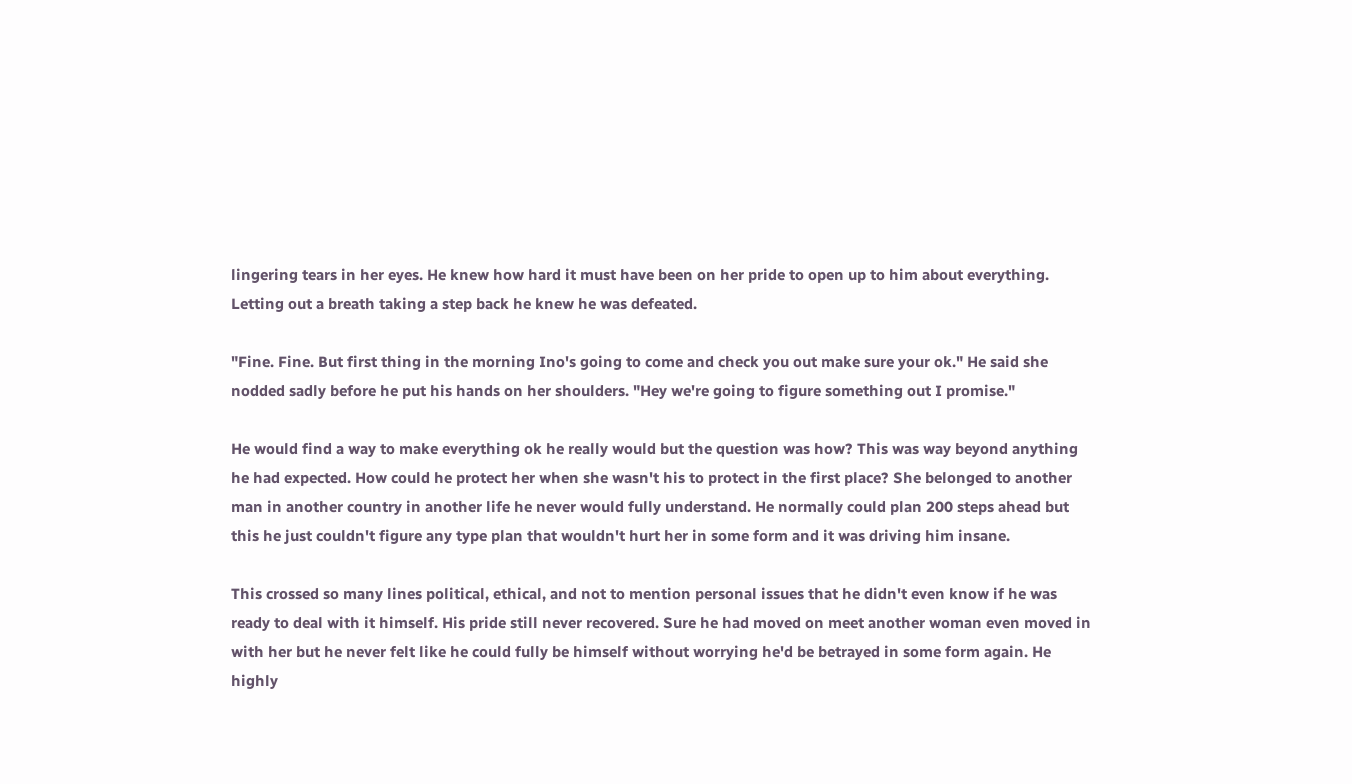lingering tears in her eyes. He knew how hard it must have been on her pride to open up to him about everything. Letting out a breath taking a step back he knew he was defeated.

"Fine. Fine. But first thing in the morning Ino's going to come and check you out make sure your ok." He said she nodded sadly before he put his hands on her shoulders. "Hey we're going to figure something out I promise."

He would find a way to make everything ok he really would but the question was how? This was way beyond anything he had expected. How could he protect her when she wasn't his to protect in the first place? She belonged to another man in another country in another life he never would fully understand. He normally could plan 200 steps ahead but this he just couldn't figure any type plan that wouldn't hurt her in some form and it was driving him insane.

This crossed so many lines political, ethical, and not to mention personal issues that he didn't even know if he was ready to deal with it himself. His pride still never recovered. Sure he had moved on meet another woman even moved in with her but he never felt like he could fully be himself without worrying he'd be betrayed in some form again. He highly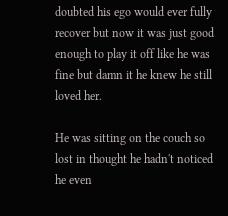doubted his ego would ever fully recover but now it was just good enough to play it off like he was fine but damn it he knew he still loved her.

He was sitting on the couch so lost in thought he hadn't noticed he even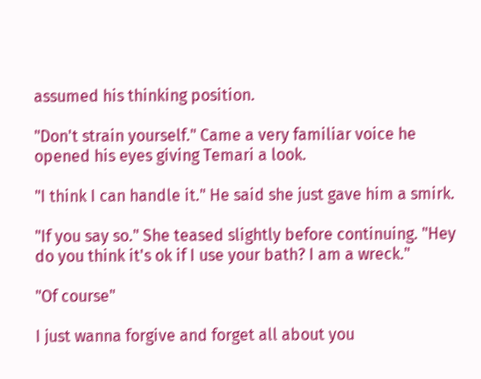assumed his thinking position.

"Don't strain yourself." Came a very familiar voice he opened his eyes giving Temari a look.

"I think I can handle it." He said she just gave him a smirk.

"If you say so." She teased slightly before continuing. "Hey do you think it's ok if I use your bath? I am a wreck."

"Of course"

I just wanna forgive and forget all about you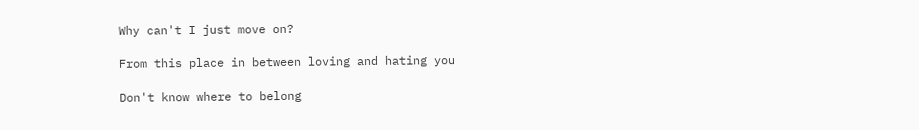Why can't I just move on?

From this place in between loving and hating you

Don't know where to belong